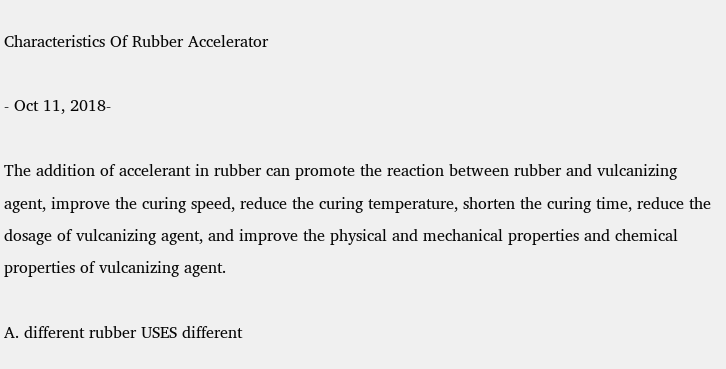Characteristics Of Rubber Accelerator

- Oct 11, 2018-

The addition of accelerant in rubber can promote the reaction between rubber and vulcanizing agent, improve the curing speed, reduce the curing temperature, shorten the curing time, reduce the dosage of vulcanizing agent, and improve the physical and mechanical properties and chemical properties of vulcanizing agent.

A. different rubber USES different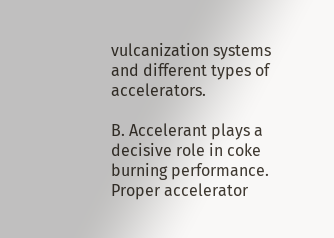vulcanization systems and different types of accelerators.

B. Accelerant plays a decisive role in coke burning performance. Proper accelerator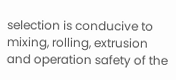selection is conducive to mixing, rolling, extrusion and operation safety of the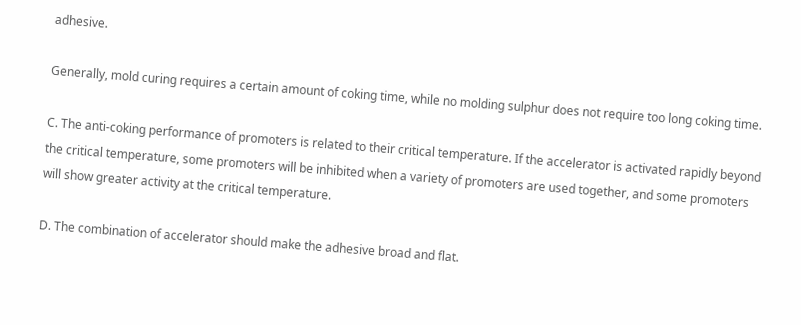adhesive.

Generally, mold curing requires a certain amount of coking time, while no molding sulphur does not require too long coking time.

C. The anti-coking performance of promoters is related to their critical temperature. If the accelerator is activated rapidly beyond the critical temperature, some promoters will be inhibited when a variety of promoters are used together, and some promoters will show greater activity at the critical temperature.

D. The combination of accelerator should make the adhesive broad and flat.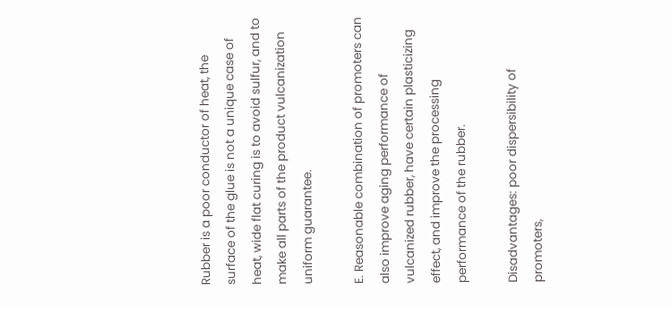Rubber is a poor conductor of heat, the surface of the glue is not a unique case of heat, wide flat curing is to avoid sulfur, and to make all parts of the product vulcanization uniform guarantee.

E. Reasonable combination of promoters can also improve aging performance of vulcanized rubber, have certain plasticizing effect, and improve the processing performance of the rubber.

Disadvantages: poor dispersibility of promoters,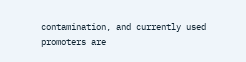contamination, and currently used promoters are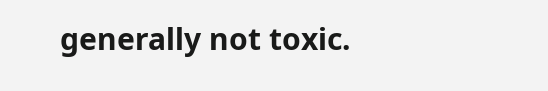generally not toxic.